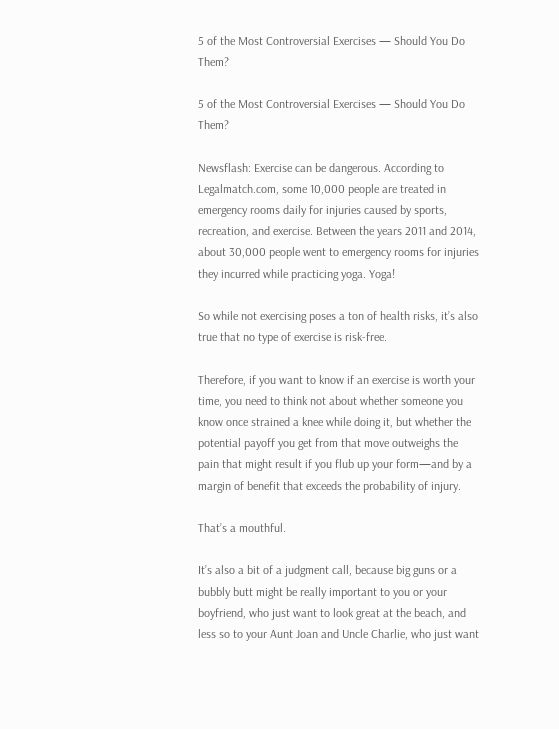5 of the Most Controversial Exercises — Should You Do Them?

5 of the Most Controversial Exercises — Should You Do Them?

Newsflash: Exercise can be dangerous. According to Legalmatch.com, some 10,000 people are treated in emergency rooms daily for injuries caused by sports, recreation, and exercise. Between the years 2011 and 2014, about 30,000 people went to emergency rooms for injuries they incurred while practicing yoga. Yoga!

So while not exercising poses a ton of health risks, it’s also true that no type of exercise is risk-free.

Therefore, if you want to know if an exercise is worth your time, you need to think not about whether someone you know once strained a knee while doing it, but whether the potential payoff you get from that move outweighs the pain that might result if you flub up your form—and by a margin of benefit that exceeds the probability of injury.

That’s a mouthful.

It’s also a bit of a judgment call, because big guns or a bubbly butt might be really important to you or your boyfriend, who just want to look great at the beach, and less so to your Aunt Joan and Uncle Charlie, who just want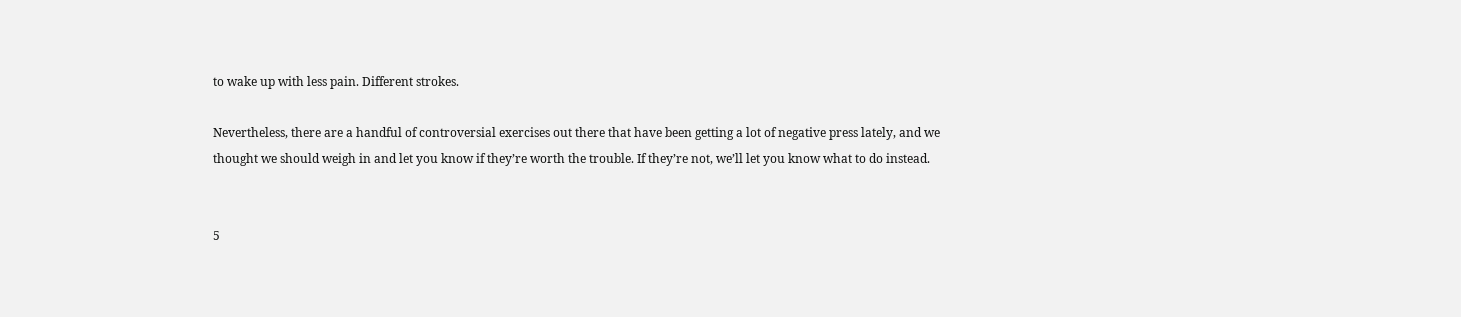to wake up with less pain. Different strokes.

Nevertheless, there are a handful of controversial exercises out there that have been getting a lot of negative press lately, and we thought we should weigh in and let you know if they’re worth the trouble. If they’re not, we’ll let you know what to do instead.


5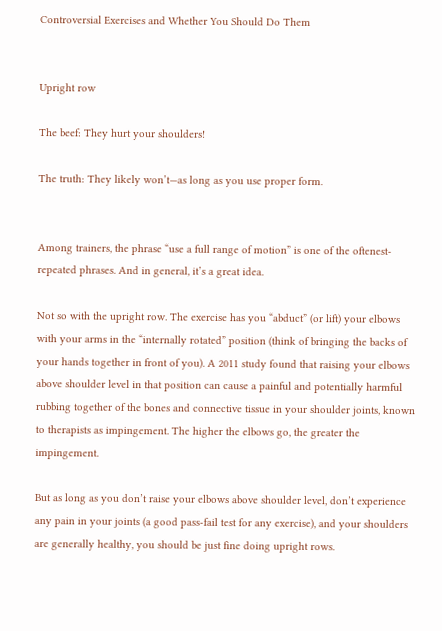Controversial Exercises and Whether You Should Do Them


Upright row

The beef: They hurt your shoulders!

The truth: They likely won’t—as long as you use proper form.


Among trainers, the phrase “use a full range of motion” is one of the oftenest-repeated phrases. And in general, it’s a great idea.

Not so with the upright row. The exercise has you “abduct” (or lift) your elbows with your arms in the “internally rotated” position (think of bringing the backs of your hands together in front of you). A 2011 study found that raising your elbows above shoulder level in that position can cause a painful and potentially harmful rubbing together of the bones and connective tissue in your shoulder joints, known to therapists as impingement. The higher the elbows go, the greater the impingement.

But as long as you don’t raise your elbows above shoulder level, don’t experience any pain in your joints (a good pass-fail test for any exercise), and your shoulders are generally healthy, you should be just fine doing upright rows.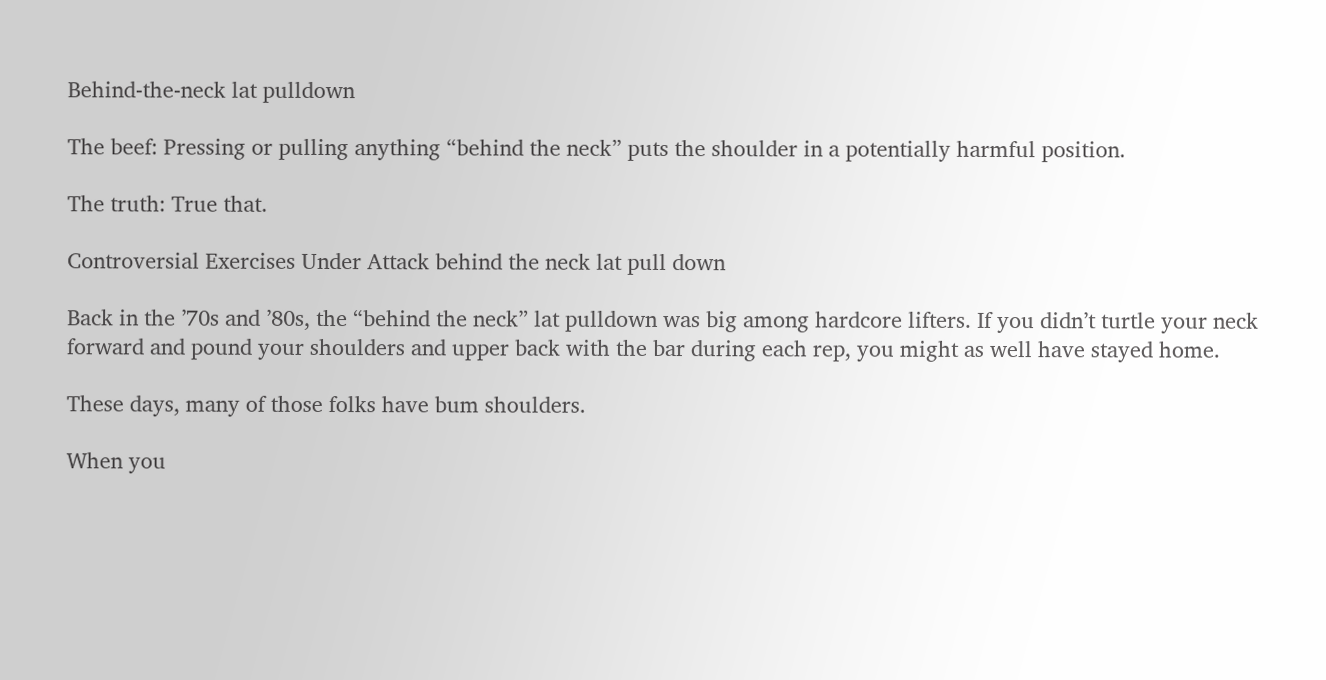Behind-the-neck lat pulldown

The beef: Pressing or pulling anything “behind the neck” puts the shoulder in a potentially harmful position.

The truth: True that.

Controversial Exercises Under Attack behind the neck lat pull down

Back in the ’70s and ’80s, the “behind the neck” lat pulldown was big among hardcore lifters. If you didn’t turtle your neck forward and pound your shoulders and upper back with the bar during each rep, you might as well have stayed home.

These days, many of those folks have bum shoulders.

When you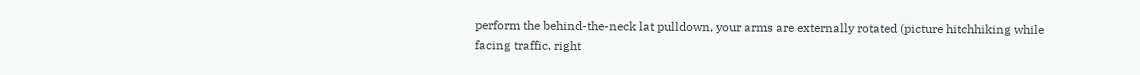perform the behind-the-neck lat pulldown, your arms are externally rotated (picture hitchhiking while facing traffic, right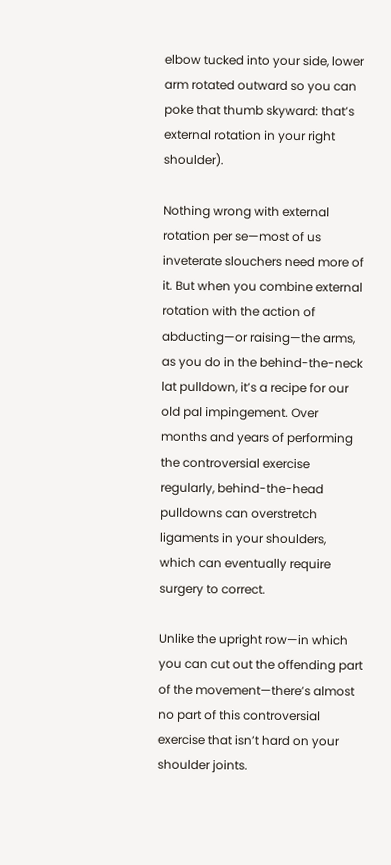elbow tucked into your side, lower arm rotated outward so you can poke that thumb skyward: that’s external rotation in your right shoulder).

Nothing wrong with external rotation per se—most of us inveterate slouchers need more of it. But when you combine external rotation with the action of abducting—or raising—the arms, as you do in the behind-the-neck lat pulldown, it’s a recipe for our old pal impingement. Over months and years of performing the controversial exercise regularly, behind-the-head pulldowns can overstretch ligaments in your shoulders, which can eventually require surgery to correct.

Unlike the upright row—in which you can cut out the offending part of the movement—there’s almost no part of this controversial exercise that isn’t hard on your shoulder joints.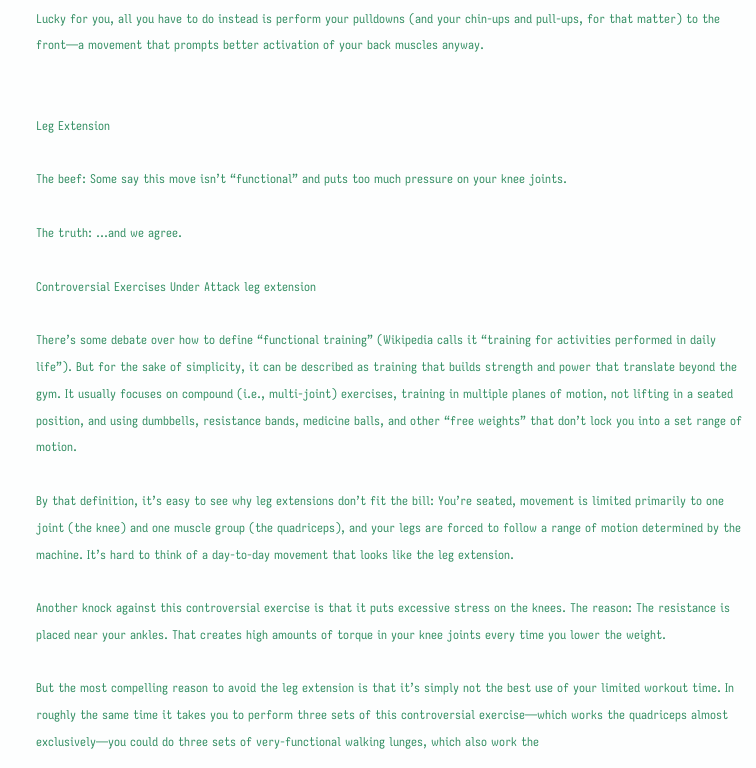Lucky for you, all you have to do instead is perform your pulldowns (and your chin-ups and pull-ups, for that matter) to the front—a movement that prompts better activation of your back muscles anyway.


Leg Extension

The beef: Some say this move isn’t “functional” and puts too much pressure on your knee joints.

The truth: …and we agree.

Controversial Exercises Under Attack leg extension

There’s some debate over how to define “functional training” (Wikipedia calls it “training for activities performed in daily life”). But for the sake of simplicity, it can be described as training that builds strength and power that translate beyond the gym. It usually focuses on compound (i.e., multi-joint) exercises, training in multiple planes of motion, not lifting in a seated position, and using dumbbells, resistance bands, medicine balls, and other “free weights” that don’t lock you into a set range of motion.

By that definition, it’s easy to see why leg extensions don’t fit the bill: You’re seated, movement is limited primarily to one joint (the knee) and one muscle group (the quadriceps), and your legs are forced to follow a range of motion determined by the machine. It’s hard to think of a day-to-day movement that looks like the leg extension.

Another knock against this controversial exercise is that it puts excessive stress on the knees. The reason: The resistance is placed near your ankles. That creates high amounts of torque in your knee joints every time you lower the weight.

But the most compelling reason to avoid the leg extension is that it’s simply not the best use of your limited workout time. In roughly the same time it takes you to perform three sets of this controversial exercise—which works the quadriceps almost exclusively—you could do three sets of very-functional walking lunges, which also work the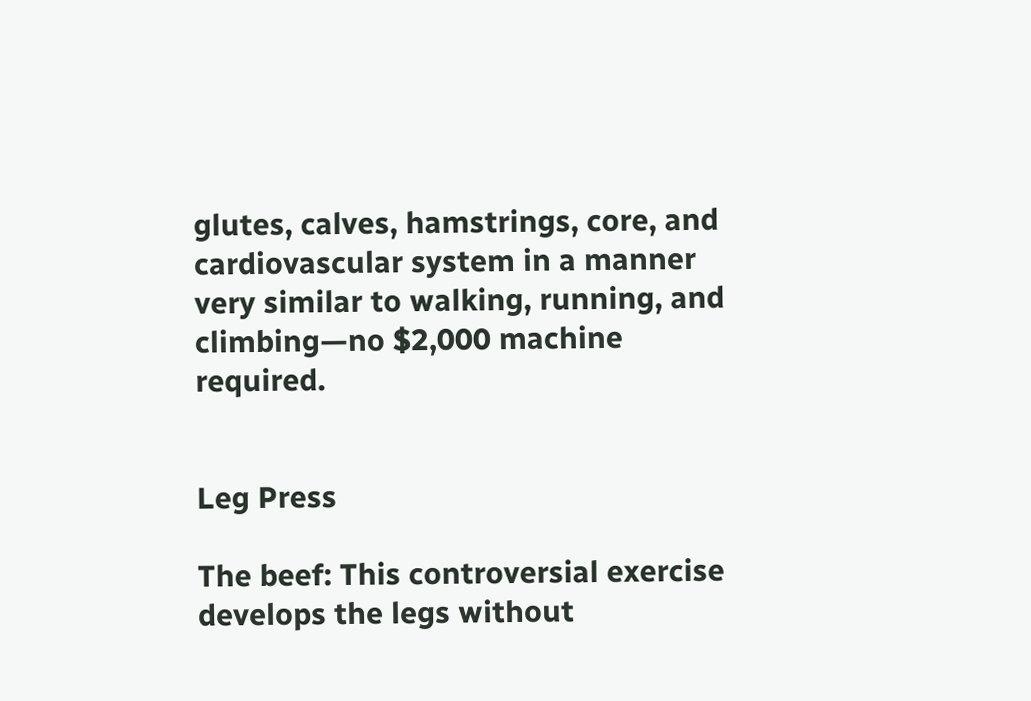glutes, calves, hamstrings, core, and cardiovascular system in a manner very similar to walking, running, and climbing—no $2,000 machine required.


Leg Press

The beef: This controversial exercise develops the legs without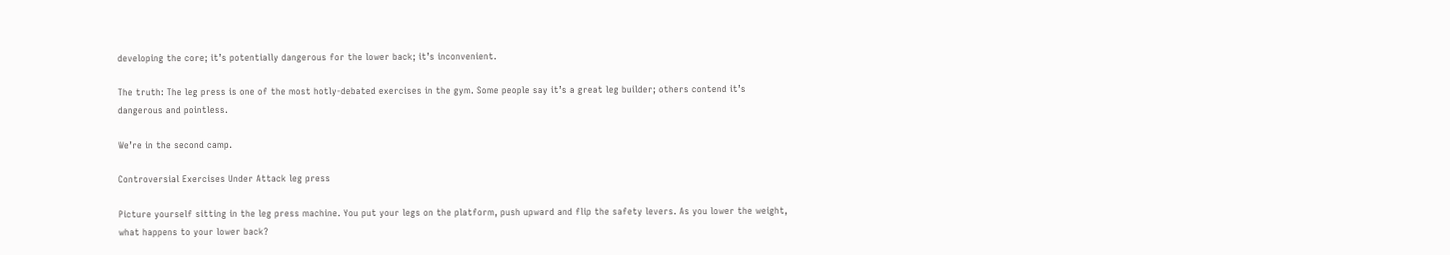developing the core; it’s potentially dangerous for the lower back; it’s inconvenient.

The truth: The leg press is one of the most hotly-debated exercises in the gym. Some people say it’s a great leg builder; others contend it’s dangerous and pointless.

We’re in the second camp.

Controversial Exercises Under Attack leg press

Picture yourself sitting in the leg press machine. You put your legs on the platform, push upward and flip the safety levers. As you lower the weight, what happens to your lower back?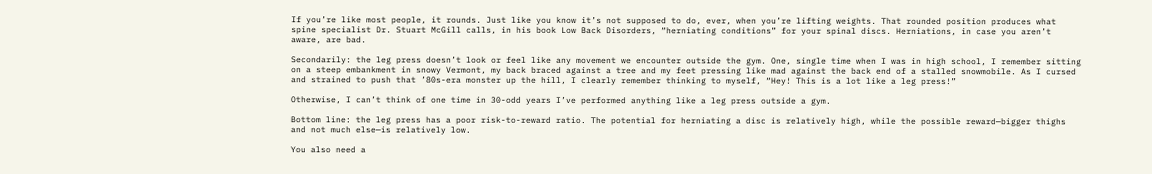If you’re like most people, it rounds. Just like you know it’s not supposed to do, ever, when you’re lifting weights. That rounded position produces what spine specialist Dr. Stuart McGill calls, in his book Low Back Disorders, “herniating conditions” for your spinal discs. Herniations, in case you aren’t aware, are bad.

Secondarily: the leg press doesn’t look or feel like any movement we encounter outside the gym. One, single time when I was in high school, I remember sitting on a steep embankment in snowy Vermont, my back braced against a tree and my feet pressing like mad against the back end of a stalled snowmobile. As I cursed and strained to push that ’80s-era monster up the hill, I clearly remember thinking to myself, “Hey! This is a lot like a leg press!”

Otherwise, I can’t think of one time in 30-odd years I’ve performed anything like a leg press outside a gym.

Bottom line: the leg press has a poor risk-to-reward ratio. The potential for herniating a disc is relatively high, while the possible reward—bigger thighs and not much else—is relatively low.

You also need a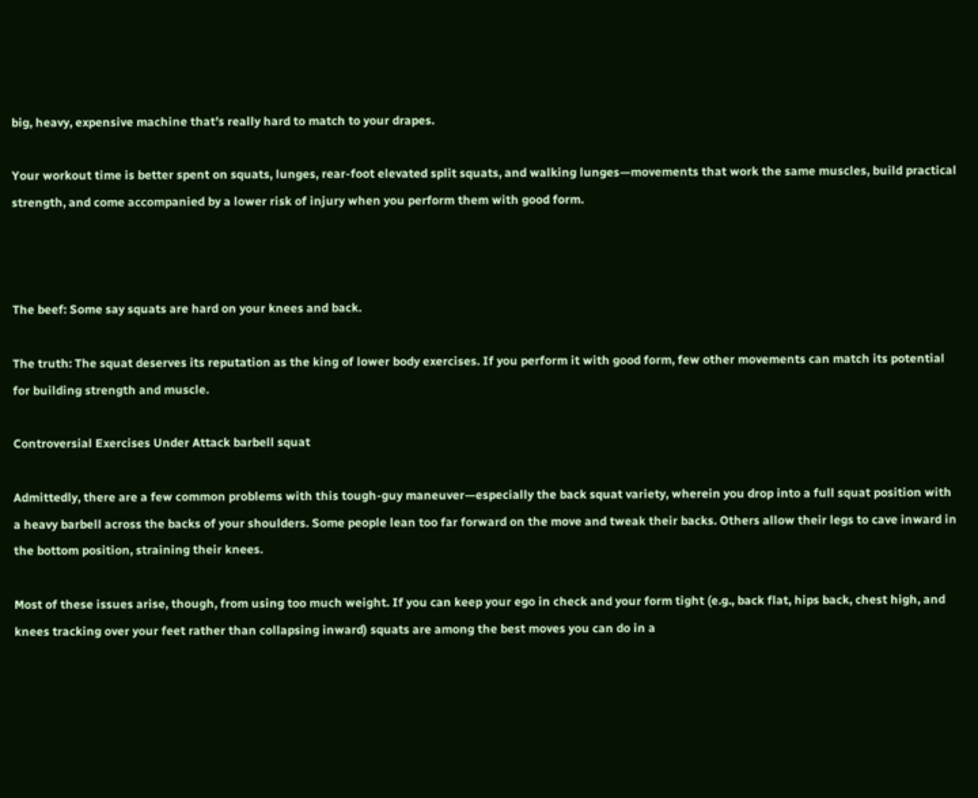big, heavy, expensive machine that’s really hard to match to your drapes.

Your workout time is better spent on squats, lunges, rear-foot elevated split squats, and walking lunges—movements that work the same muscles, build practical strength, and come accompanied by a lower risk of injury when you perform them with good form.



The beef: Some say squats are hard on your knees and back.

The truth: The squat deserves its reputation as the king of lower body exercises. If you perform it with good form, few other movements can match its potential for building strength and muscle.

Controversial Exercises Under Attack barbell squat

Admittedly, there are a few common problems with this tough-guy maneuver—especially the back squat variety, wherein you drop into a full squat position with a heavy barbell across the backs of your shoulders. Some people lean too far forward on the move and tweak their backs. Others allow their legs to cave inward in the bottom position, straining their knees.

Most of these issues arise, though, from using too much weight. If you can keep your ego in check and your form tight (e.g., back flat, hips back, chest high, and knees tracking over your feet rather than collapsing inward) squats are among the best moves you can do in a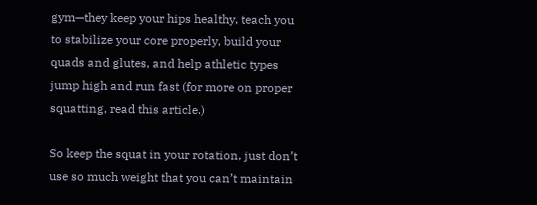gym—they keep your hips healthy, teach you to stabilize your core properly, build your quads and glutes, and help athletic types jump high and run fast (for more on proper squatting, read this article.)

So keep the squat in your rotation, just don’t use so much weight that you can’t maintain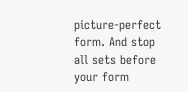picture-perfect form. And stop all sets before your form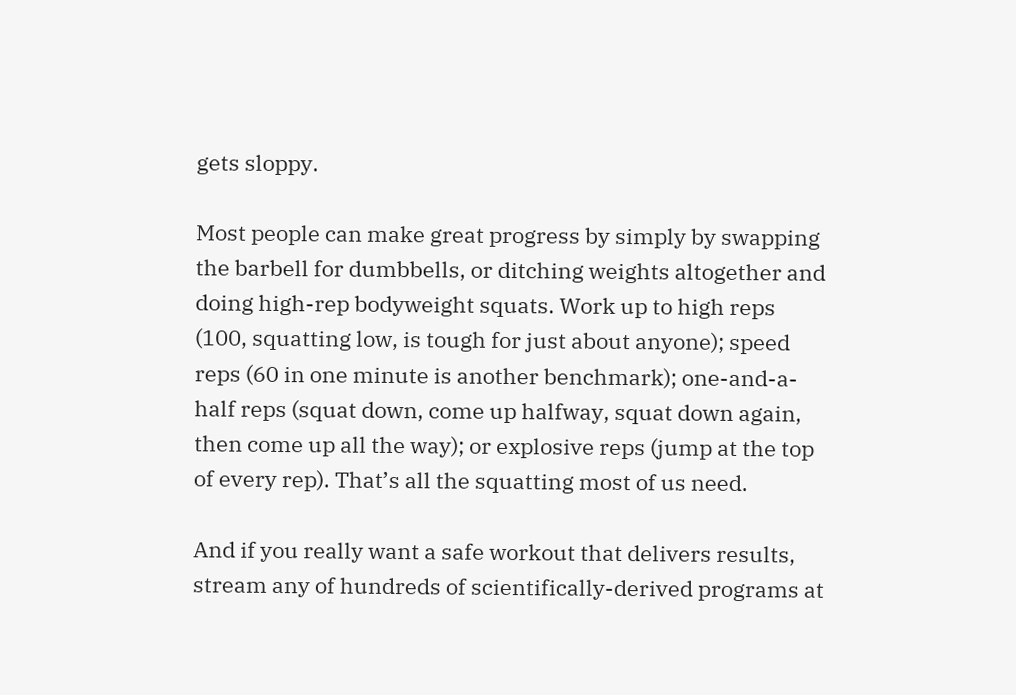gets sloppy.

Most people can make great progress by simply by swapping the barbell for dumbbells, or ditching weights altogether and doing high-rep bodyweight squats. Work up to high reps (100, squatting low, is tough for just about anyone); speed reps (60 in one minute is another benchmark); one-and-a-half reps (squat down, come up halfway, squat down again, then come up all the way); or explosive reps (jump at the top of every rep). That’s all the squatting most of us need.

And if you really want a safe workout that delivers results, stream any of hundreds of scientifically-derived programs at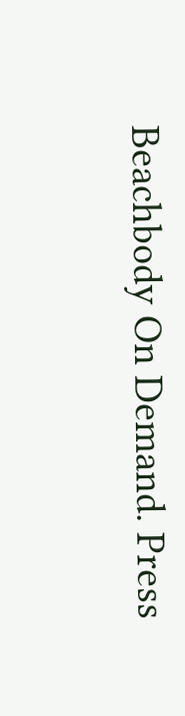Beachbody On Demand. Press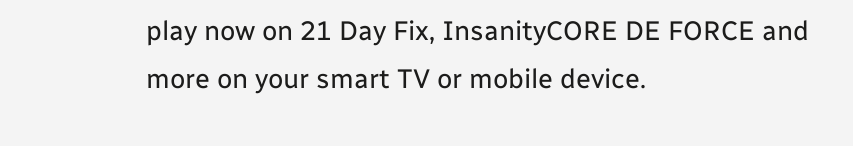play now on 21 Day Fix, InsanityCORE DE FORCE and more on your smart TV or mobile device.